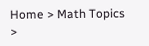Home > Math Topics >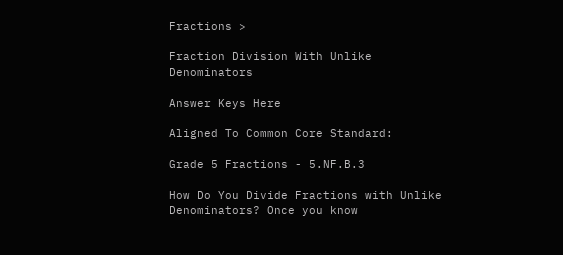Fractions >

Fraction Division With Unlike Denominators

Answer Keys Here

Aligned To Common Core Standard:

Grade 5 Fractions - 5.NF.B.3

How Do You Divide Fractions with Unlike Denominators? Once you know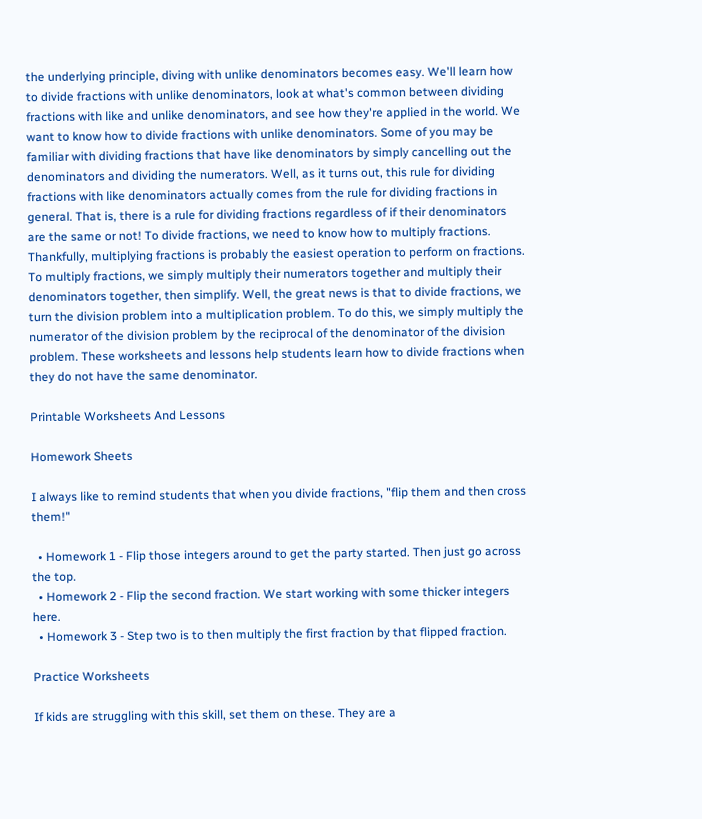the underlying principle, diving with unlike denominators becomes easy. We'll learn how to divide fractions with unlike denominators, look at what's common between dividing fractions with like and unlike denominators, and see how they're applied in the world. We want to know how to divide fractions with unlike denominators. Some of you may be familiar with dividing fractions that have like denominators by simply cancelling out the denominators and dividing the numerators. Well, as it turns out, this rule for dividing fractions with like denominators actually comes from the rule for dividing fractions in general. That is, there is a rule for dividing fractions regardless of if their denominators are the same or not! To divide fractions, we need to know how to multiply fractions. Thankfully, multiplying fractions is probably the easiest operation to perform on fractions. To multiply fractions, we simply multiply their numerators together and multiply their denominators together, then simplify. Well, the great news is that to divide fractions, we turn the division problem into a multiplication problem. To do this, we simply multiply the numerator of the division problem by the reciprocal of the denominator of the division problem. These worksheets and lessons help students learn how to divide fractions when they do not have the same denominator.

Printable Worksheets And Lessons

Homework Sheets

I always like to remind students that when you divide fractions, "flip them and then cross them!"

  • Homework 1 - Flip those integers around to get the party started. Then just go across the top.
  • Homework 2 - Flip the second fraction. We start working with some thicker integers here.
  • Homework 3 - Step two is to then multiply the first fraction by that flipped fraction.

Practice Worksheets

If kids are struggling with this skill, set them on these. They are a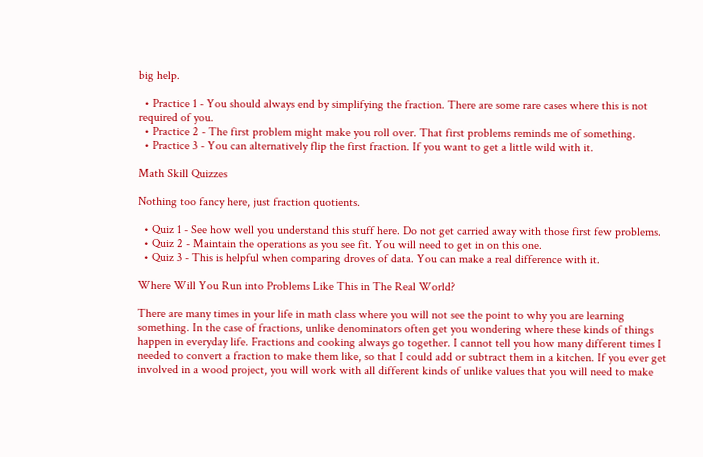big help.

  • Practice 1 - You should always end by simplifying the fraction. There are some rare cases where this is not required of you.
  • Practice 2 - The first problem might make you roll over. That first problems reminds me of something.
  • Practice 3 - You can alternatively flip the first fraction. If you want to get a little wild with it.

Math Skill Quizzes

Nothing too fancy here, just fraction quotients.

  • Quiz 1 - See how well you understand this stuff here. Do not get carried away with those first few problems.
  • Quiz 2 - Maintain the operations as you see fit. You will need to get in on this one.
  • Quiz 3 - This is helpful when comparing droves of data. You can make a real difference with it.

Where Will You Run into Problems Like This in The Real World?

There are many times in your life in math class where you will not see the point to why you are learning something. In the case of fractions, unlike denominators often get you wondering where these kinds of things happen in everyday life. Fractions and cooking always go together. I cannot tell you how many different times I needed to convert a fraction to make them like, so that I could add or subtract them in a kitchen. If you ever get involved in a wood project, you will work with all different kinds of unlike values that you will need to make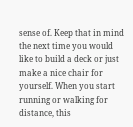sense of. Keep that in mind the next time you would like to build a deck or just make a nice chair for yourself. When you start running or walking for distance, this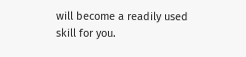will become a readily used skill for you.